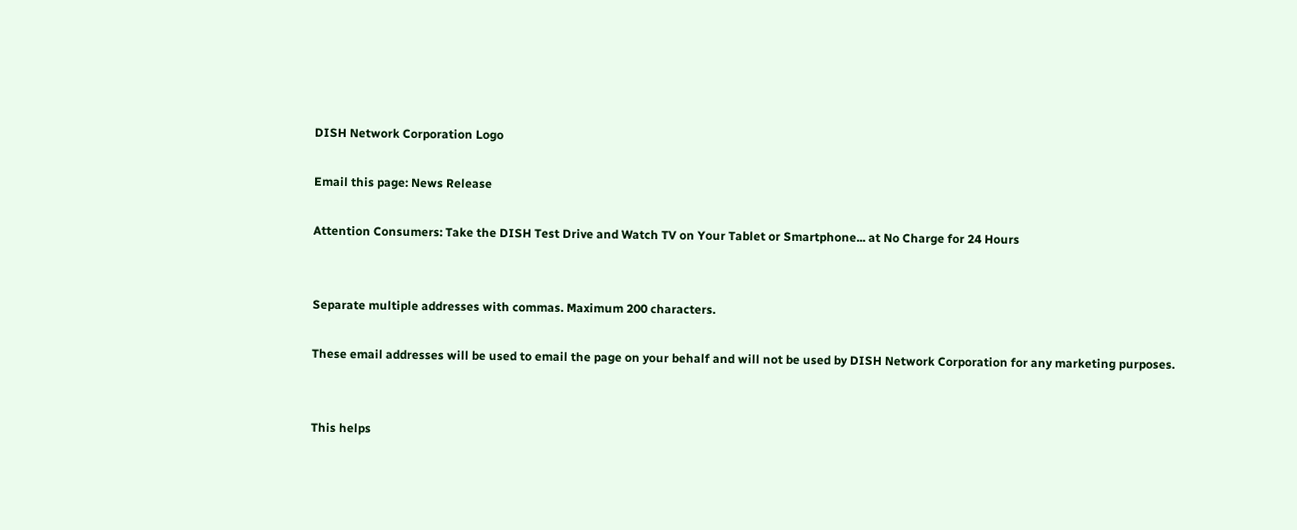DISH Network Corporation Logo

Email this page: News Release

Attention Consumers: Take the DISH Test Drive and Watch TV on Your Tablet or Smartphone... at No Charge for 24 Hours


Separate multiple addresses with commas. Maximum 200 characters.

These email addresses will be used to email the page on your behalf and will not be used by DISH Network Corporation for any marketing purposes.


This helps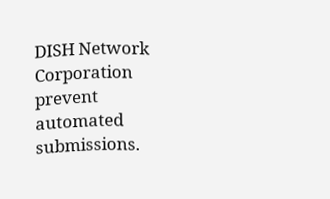DISH Network Corporation prevent automated submissions.